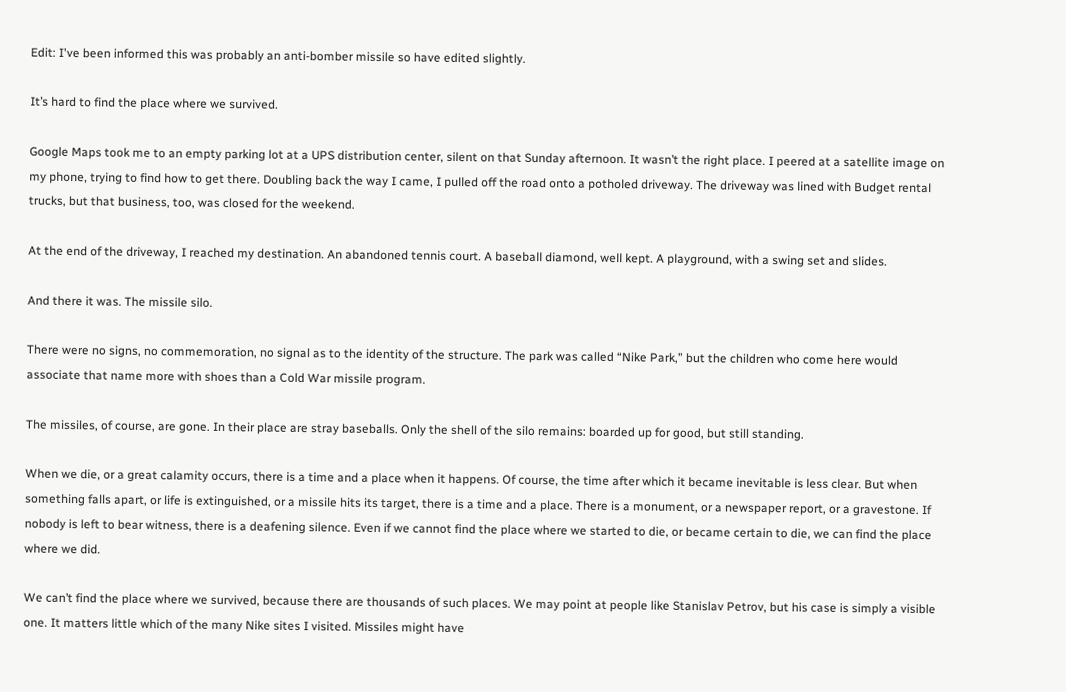Edit: I've been informed this was probably an anti-bomber missile so have edited slightly.

It’s hard to find the place where we survived.

Google Maps took me to an empty parking lot at a UPS distribution center, silent on that Sunday afternoon. It wasn’t the right place. I peered at a satellite image on my phone, trying to find how to get there. Doubling back the way I came, I pulled off the road onto a potholed driveway. The driveway was lined with Budget rental trucks, but that business, too, was closed for the weekend.

At the end of the driveway, I reached my destination. An abandoned tennis court. A baseball diamond, well kept. A playground, with a swing set and slides.

And there it was. The missile silo.

There were no signs, no commemoration, no signal as to the identity of the structure. The park was called “Nike Park,” but the children who come here would associate that name more with shoes than a Cold War missile program.

The missiles, of course, are gone. In their place are stray baseballs. Only the shell of the silo remains: boarded up for good, but still standing.

When we die, or a great calamity occurs, there is a time and a place when it happens. Of course, the time after which it became inevitable is less clear. But when something falls apart, or life is extinguished, or a missile hits its target, there is a time and a place. There is a monument, or a newspaper report, or a gravestone. If nobody is left to bear witness, there is a deafening silence. Even if we cannot find the place where we started to die, or became certain to die, we can find the place where we did.

We can’t find the place where we survived, because there are thousands of such places. We may point at people like Stanislav Petrov, but his case is simply a visible one. It matters little which of the many Nike sites I visited. Missiles might have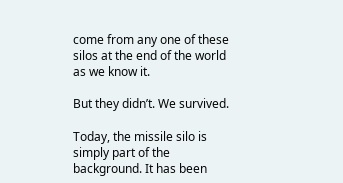come from any one of these silos at the end of the world as we know it.

But they didn’t. We survived.

Today, the missile silo is simply part of the background. It has been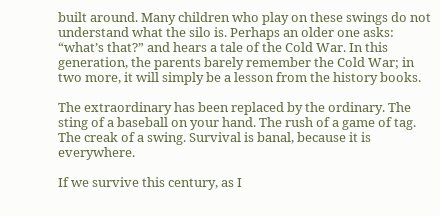built around. Many children who play on these swings do not understand what the silo is. Perhaps an older one asks: “what’s that?” and hears a tale of the Cold War. In this generation, the parents barely remember the Cold War; in two more, it will simply be a lesson from the history books.

The extraordinary has been replaced by the ordinary. The sting of a baseball on your hand. The rush of a game of tag. The creak of a swing. Survival is banal, because it is everywhere.

If we survive this century, as I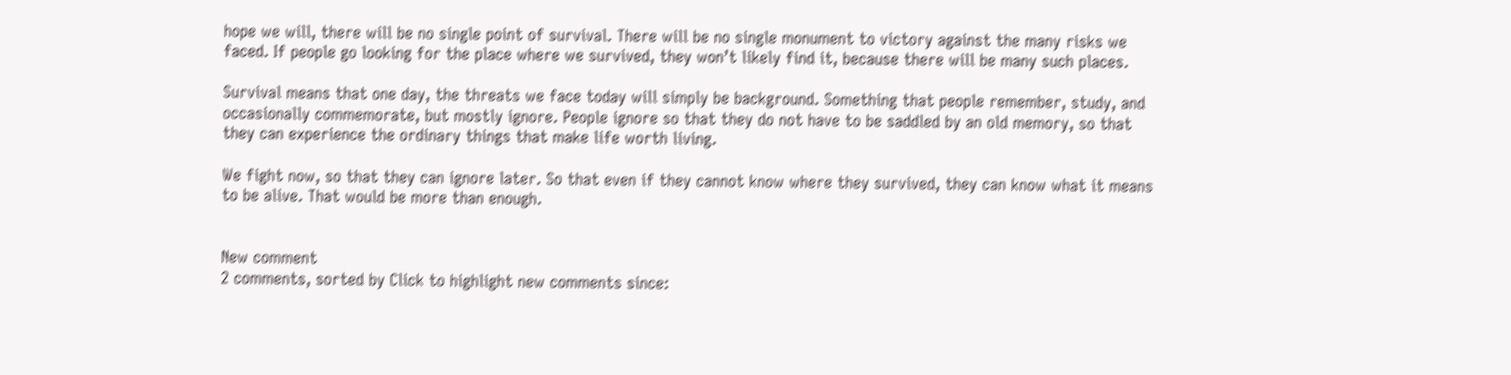hope we will, there will be no single point of survival. There will be no single monument to victory against the many risks we faced. If people go looking for the place where we survived, they won’t likely find it, because there will be many such places.

Survival means that one day, the threats we face today will simply be background. Something that people remember, study, and occasionally commemorate, but mostly ignore. People ignore so that they do not have to be saddled by an old memory, so that they can experience the ordinary things that make life worth living.

We fight now, so that they can ignore later. So that even if they cannot know where they survived, they can know what it means to be alive. That would be more than enough.


New comment
2 comments, sorted by Click to highlight new comments since: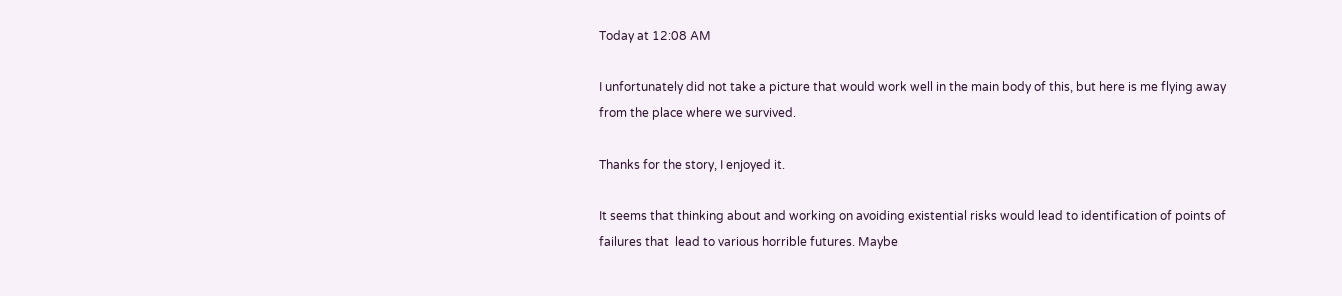Today at 12:08 AM

I unfortunately did not take a picture that would work well in the main body of this, but here is me flying away from the place where we survived.

Thanks for the story, I enjoyed it.

It seems that thinking about and working on avoiding existential risks would lead to identification of points of failures that  lead to various horrible futures. Maybe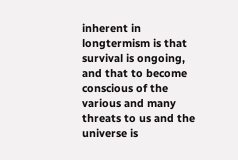inherent in longtermism is that survival is ongoing, and that to become conscious of the various and many threats to us and the universe is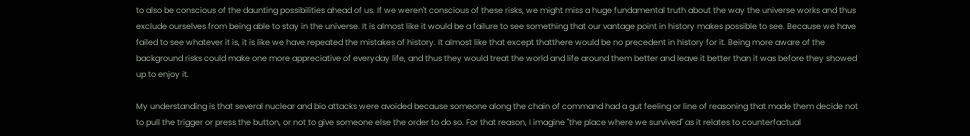to also be conscious of the daunting possibilities ahead of us. If we weren't conscious of these risks, we might miss a huge fundamental truth about the way the universe works and thus exclude ourselves from being able to stay in the universe. It is almost like it would be a failure to see something that our vantage point in history makes possible to see. Because we have failed to see whatever it is, it is like we have repeated the mistakes of history. It almost like that except thatthere would be no precedent in history for it. Being more aware of the background risks could make one more appreciative of everyday life, and thus they would treat the world and life around them better and leave it better than it was before they showed up to enjoy it.

My understanding is that several nuclear and bio attacks were avoided because someone along the chain of command had a gut feeling or line of reasoning that made them decide not to pull the trigger or press the button, or not to give someone else the order to do so. For that reason, I imagine "the place where we survived" as it relates to counterfactual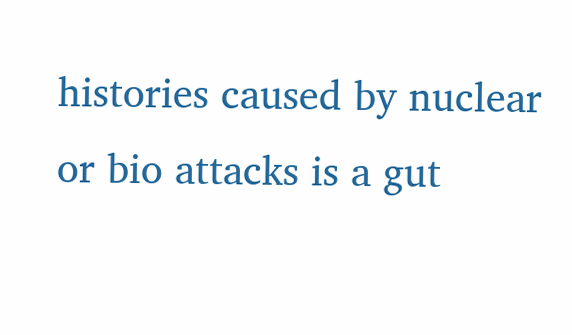histories caused by nuclear or bio attacks is a gut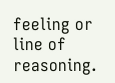feeling or line of reasoning.